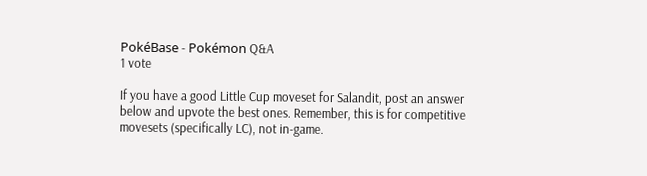PokéBase - Pokémon Q&A
1 vote

If you have a good Little Cup moveset for Salandit, post an answer below and upvote the best ones. Remember, this is for competitive movesets (specifically LC), not in-game.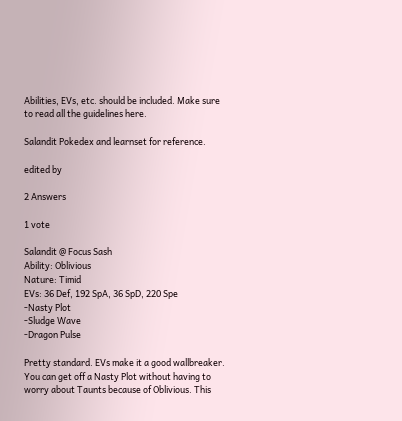Abilities, EVs, etc. should be included. Make sure to read all the guidelines here.

Salandit Pokedex and learnset for reference.

edited by

2 Answers

1 vote

Salandit @ Focus Sash
Ability: Oblivious
Nature: Timid
EVs: 36 Def, 192 SpA, 36 SpD, 220 Spe
-Nasty Plot
-Sludge Wave
-Dragon Pulse

Pretty standard. EVs make it a good wallbreaker. You can get off a Nasty Plot without having to worry about Taunts because of Oblivious. This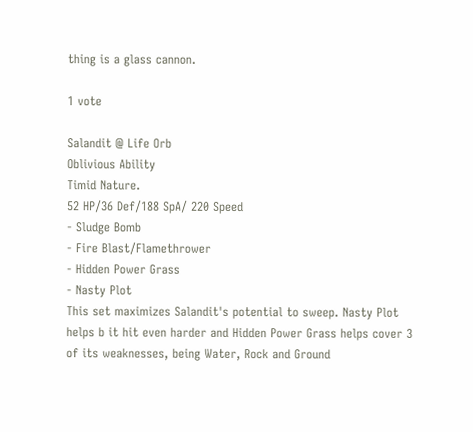thing is a glass cannon.

1 vote

Salandit @ Life Orb
Oblivious Ability
Timid Nature.
52 HP/36 Def/188 SpA/ 220 Speed
- Sludge Bomb
- Fire Blast/Flamethrower
- Hidden Power Grass
- Nasty Plot
This set maximizes Salandit's potential to sweep. Nasty Plot helps b it hit even harder and Hidden Power Grass helps cover 3 of its weaknesses, being Water, Rock and Ground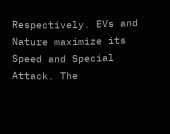Respectively. EVs and Nature maximize its Speed and Special Attack. The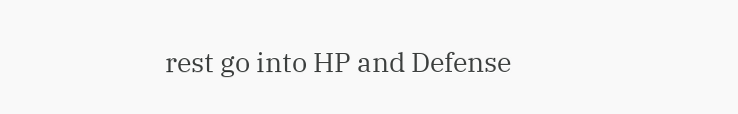rest go into HP and Defense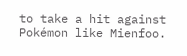to take a hit against Pokémon like Mienfoo.